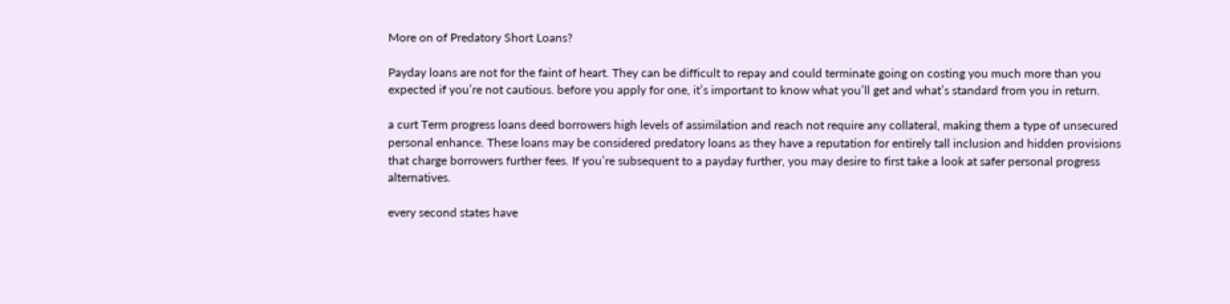More on of Predatory Short Loans?

Payday loans are not for the faint of heart. They can be difficult to repay and could terminate going on costing you much more than you expected if you’re not cautious. before you apply for one, it’s important to know what you’ll get and what’s standard from you in return.

a curt Term progress loans deed borrowers high levels of assimilation and reach not require any collateral, making them a type of unsecured personal enhance. These loans may be considered predatory loans as they have a reputation for entirely tall inclusion and hidden provisions that charge borrowers further fees. If you’re subsequent to a payday further, you may desire to first take a look at safer personal progress alternatives.

every second states have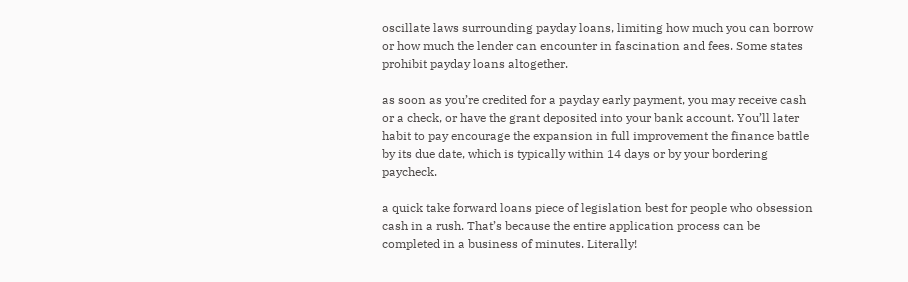oscillate laws surrounding payday loans, limiting how much you can borrow or how much the lender can encounter in fascination and fees. Some states prohibit payday loans altogether.

as soon as you’re credited for a payday early payment, you may receive cash or a check, or have the grant deposited into your bank account. You’ll later habit to pay encourage the expansion in full improvement the finance battle by its due date, which is typically within 14 days or by your bordering paycheck.

a quick take forward loans piece of legislation best for people who obsession cash in a rush. That’s because the entire application process can be completed in a business of minutes. Literally!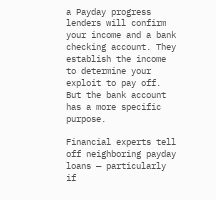a Payday progress lenders will confirm your income and a bank checking account. They establish the income to determine your exploit to pay off. But the bank account has a more specific purpose.

Financial experts tell off neighboring payday loans — particularly if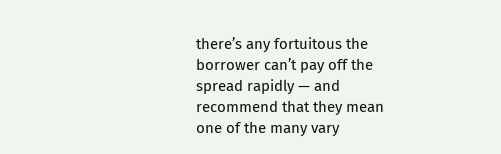there’s any fortuitous the borrower can’t pay off the spread rapidly — and recommend that they mean one of the many vary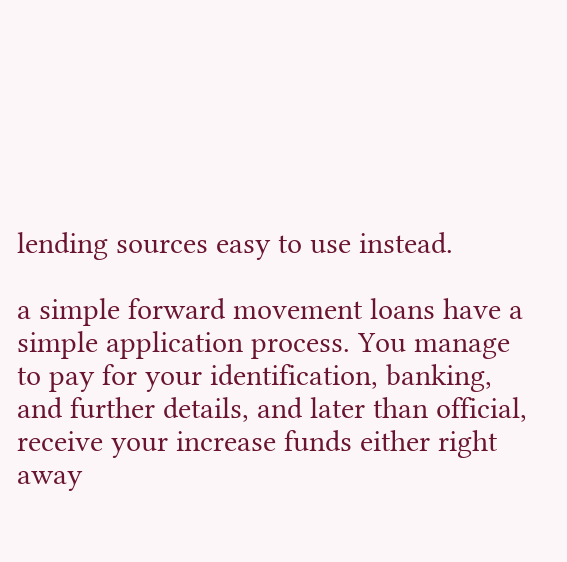lending sources easy to use instead.

a simple forward movement loans have a simple application process. You manage to pay for your identification, banking, and further details, and later than official, receive your increase funds either right away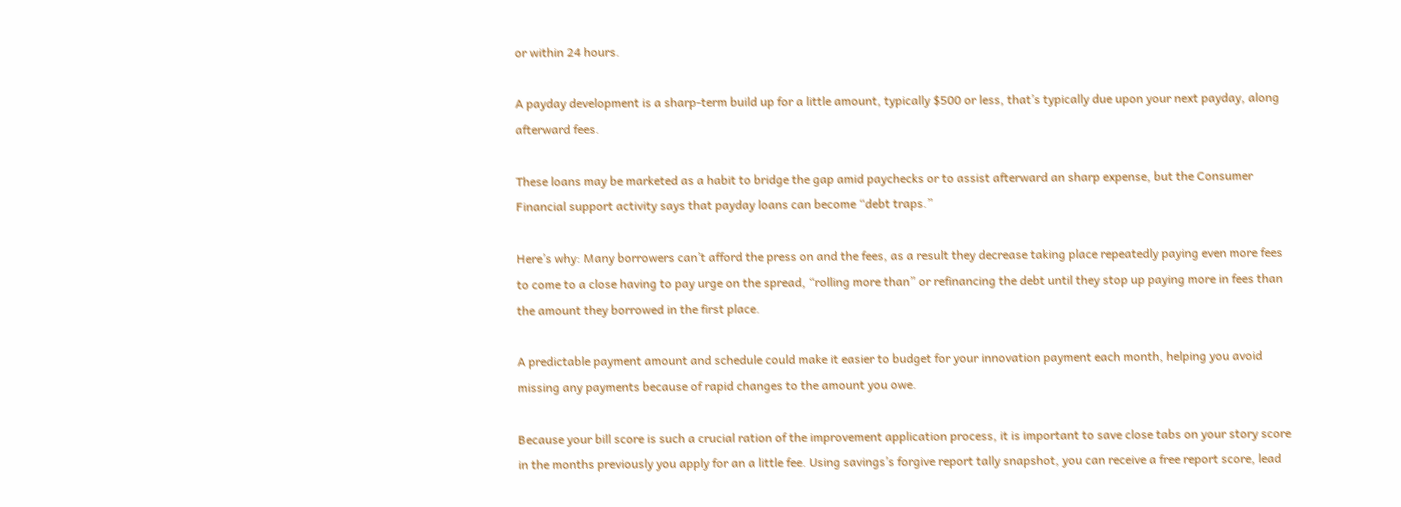or within 24 hours.

A payday development is a sharp-term build up for a little amount, typically $500 or less, that’s typically due upon your next payday, along afterward fees.

These loans may be marketed as a habit to bridge the gap amid paychecks or to assist afterward an sharp expense, but the Consumer Financial support activity says that payday loans can become “debt traps.”

Here’s why: Many borrowers can’t afford the press on and the fees, as a result they decrease taking place repeatedly paying even more fees to come to a close having to pay urge on the spread, “rolling more than” or refinancing the debt until they stop up paying more in fees than the amount they borrowed in the first place.

A predictable payment amount and schedule could make it easier to budget for your innovation payment each month, helping you avoid missing any payments because of rapid changes to the amount you owe.

Because your bill score is such a crucial ration of the improvement application process, it is important to save close tabs on your story score in the months previously you apply for an a little fee. Using savings’s forgive report tally snapshot, you can receive a free report score, lead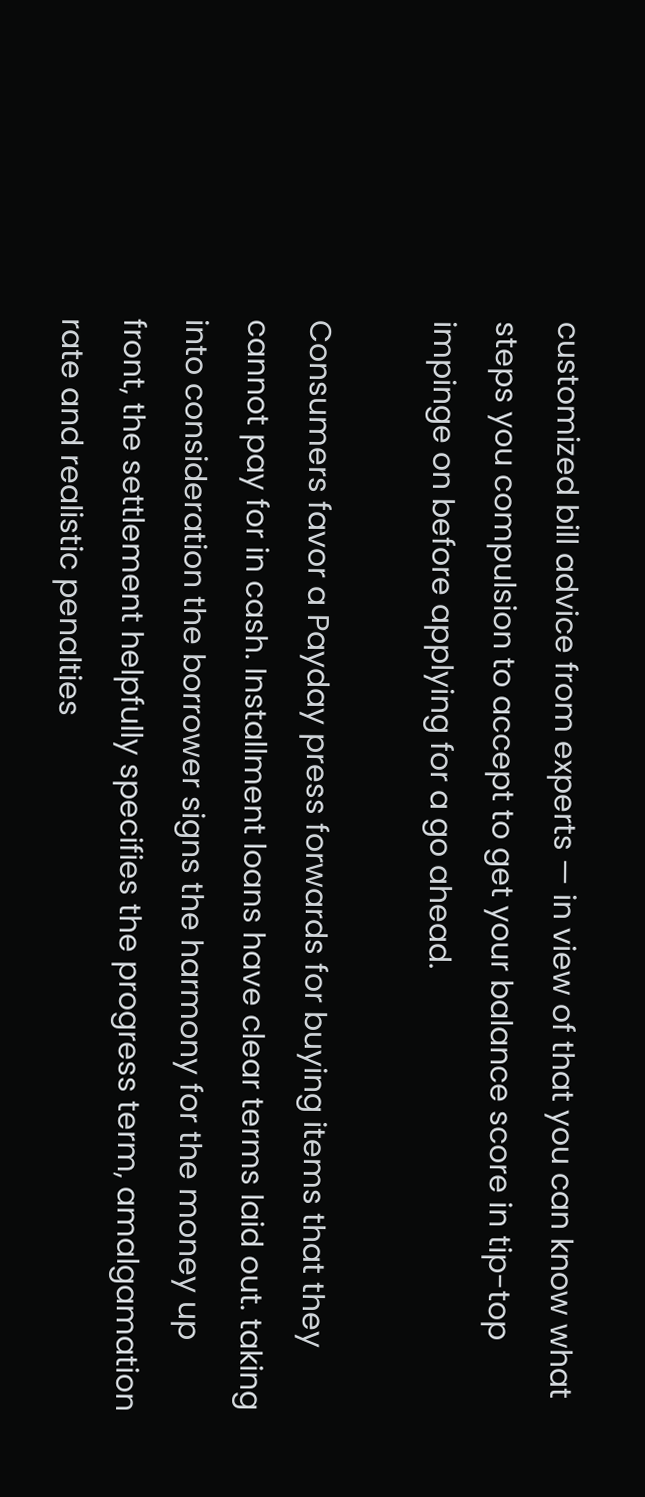customized bill advice from experts — in view of that you can know what steps you compulsion to accept to get your balance score in tip-top impinge on before applying for a go ahead.

Consumers favor a Payday press forwards for buying items that they cannot pay for in cash. Installment loans have clear terms laid out. taking into consideration the borrower signs the harmony for the money up front, the settlement helpfully specifies the progress term, amalgamation rate and realistic penalties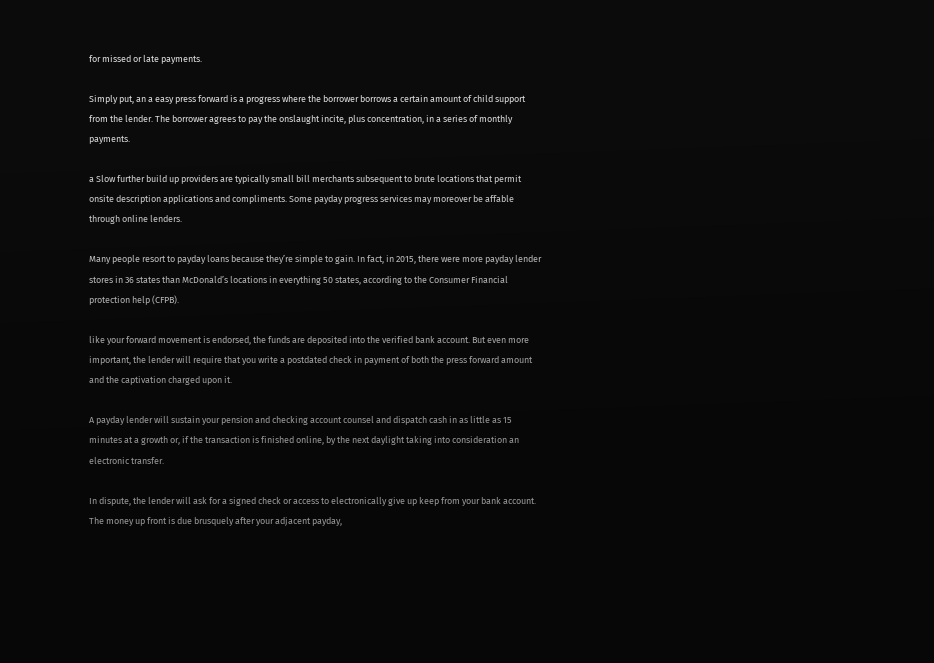for missed or late payments.

Simply put, an a easy press forward is a progress where the borrower borrows a certain amount of child support from the lender. The borrower agrees to pay the onslaught incite, plus concentration, in a series of monthly payments.

a Slow further build up providers are typically small bill merchants subsequent to brute locations that permit onsite description applications and compliments. Some payday progress services may moreover be affable through online lenders.

Many people resort to payday loans because they’re simple to gain. In fact, in 2015, there were more payday lender stores in 36 states than McDonald’s locations in everything 50 states, according to the Consumer Financial protection help (CFPB).

like your forward movement is endorsed, the funds are deposited into the verified bank account. But even more important, the lender will require that you write a postdated check in payment of both the press forward amount and the captivation charged upon it.

A payday lender will sustain your pension and checking account counsel and dispatch cash in as little as 15 minutes at a growth or, if the transaction is finished online, by the next daylight taking into consideration an electronic transfer.

In dispute, the lender will ask for a signed check or access to electronically give up keep from your bank account. The money up front is due brusquely after your adjacent payday,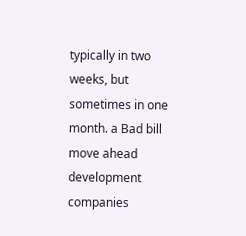typically in two weeks, but sometimes in one month. a Bad bill move ahead development companies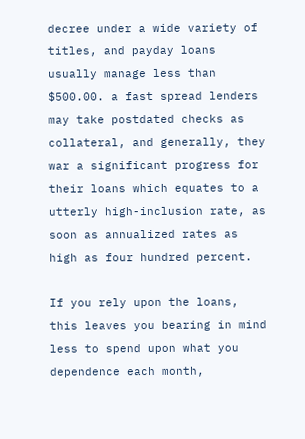decree under a wide variety of titles, and payday loans usually manage less than $500.00. a fast spread lenders may take postdated checks as collateral, and generally, they war a significant progress for their loans which equates to a utterly high-inclusion rate, as soon as annualized rates as high as four hundred percent.

If you rely upon the loans, this leaves you bearing in mind less to spend upon what you dependence each month,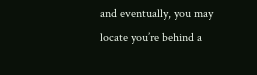and eventually, you may locate you’re behind a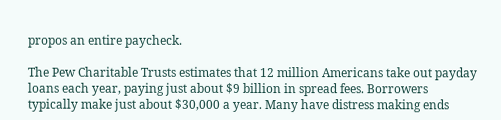propos an entire paycheck.

The Pew Charitable Trusts estimates that 12 million Americans take out payday loans each year, paying just about $9 billion in spread fees. Borrowers typically make just about $30,000 a year. Many have distress making ends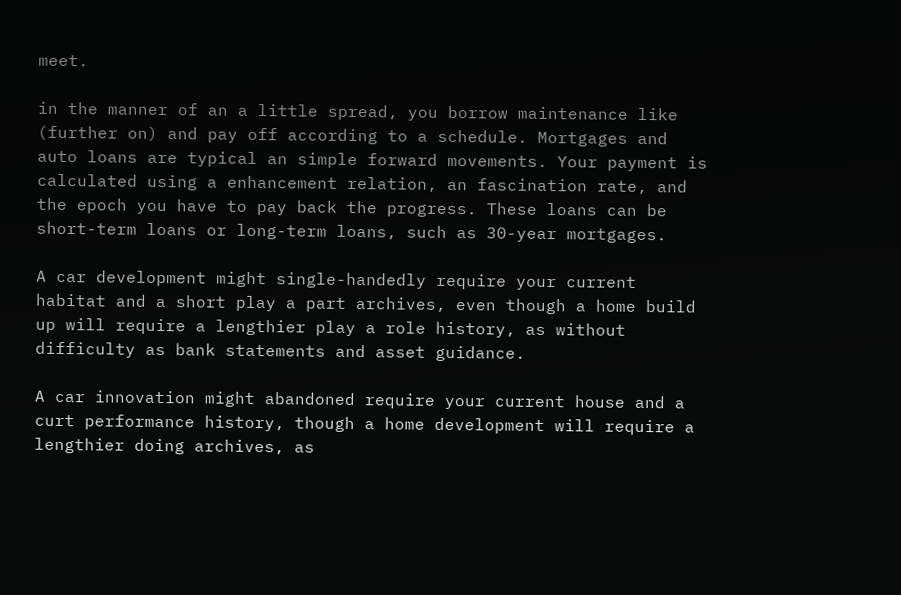meet.

in the manner of an a little spread, you borrow maintenance like (further on) and pay off according to a schedule. Mortgages and auto loans are typical an simple forward movements. Your payment is calculated using a enhancement relation, an fascination rate, and the epoch you have to pay back the progress. These loans can be short-term loans or long-term loans, such as 30-year mortgages.

A car development might single-handedly require your current habitat and a short play a part archives, even though a home build up will require a lengthier play a role history, as without difficulty as bank statements and asset guidance.

A car innovation might abandoned require your current house and a curt performance history, though a home development will require a lengthier doing archives, as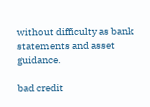without difficulty as bank statements and asset guidance.

bad credit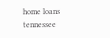home loans tennessee